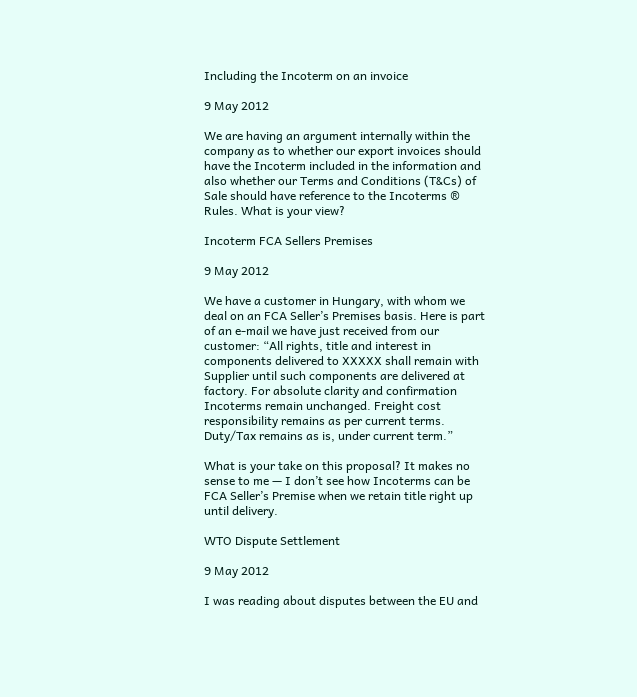Including the Incoterm on an invoice

9 May 2012

We are having an argument internally within the company as to whether our export invoices should have the Incoterm included in the information and also whether our Terms and Conditions (T&Cs) of Sale should have reference to the Incoterms ® Rules. What is your view?

Incoterm FCA Sellers Premises

9 May 2012

We have a customer in Hungary, with whom we deal on an FCA Seller’s Premises basis. Here is part of an e-mail we have just received from our customer: “All rights, title and interest in components delivered to XXXXX shall remain with Supplier until such components are delivered at factory. For absolute clarity and confirmation Incoterms remain unchanged. Freight cost responsibility remains as per current terms. Duty/Tax remains as is, under current term.”

What is your take on this proposal? It makes no sense to me — I don’t see how Incoterms can be FCA Seller’s Premise when we retain title right up until delivery.

WTO Dispute Settlement

9 May 2012

I was reading about disputes between the EU and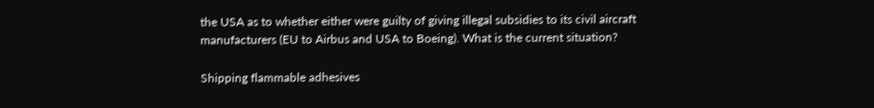the USA as to whether either were guilty of giving illegal subsidies to its civil aircraft manufacturers (EU to Airbus and USA to Boeing). What is the current situation?

Shipping flammable adhesives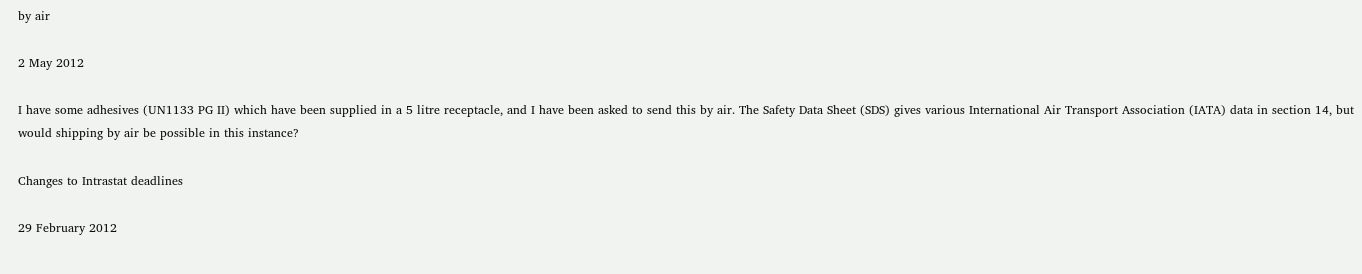by air

2 May 2012

I have some adhesives (UN1133 PG II) which have been supplied in a 5 litre receptacle, and I have been asked to send this by air. The Safety Data Sheet (SDS) gives various International Air Transport Association (IATA) data in section 14, but would shipping by air be possible in this instance?

Changes to Intrastat deadlines

29 February 2012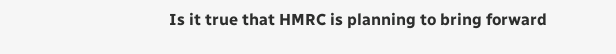Is it true that HMRC is planning to bring forward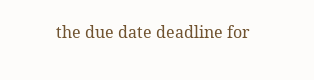the due date deadline for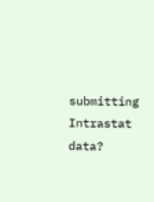submitting Intrastat data?